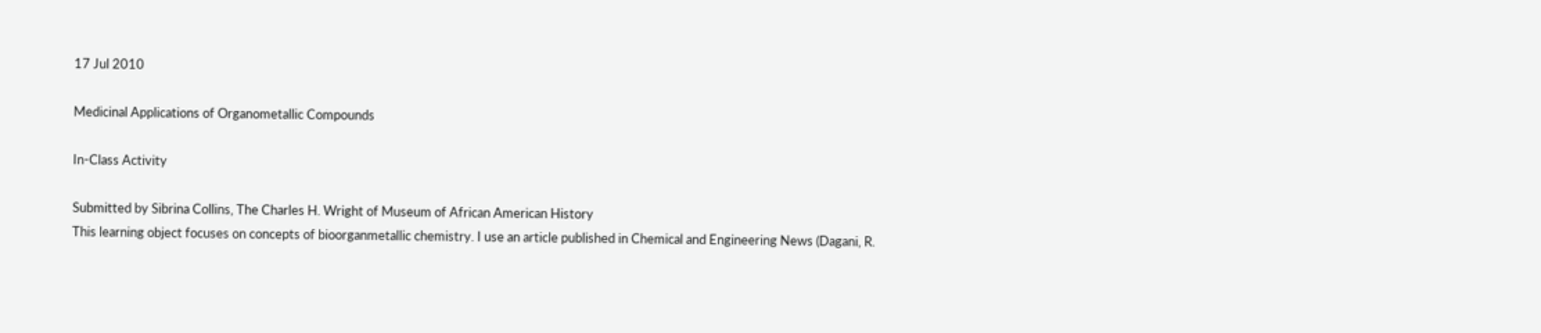17 Jul 2010

Medicinal Applications of Organometallic Compounds

In-Class Activity

Submitted by Sibrina Collins, The Charles H. Wright of Museum of African American History
This learning object focuses on concepts of bioorganmetallic chemistry. I use an article published in Chemical and Engineering News (Dagani, R.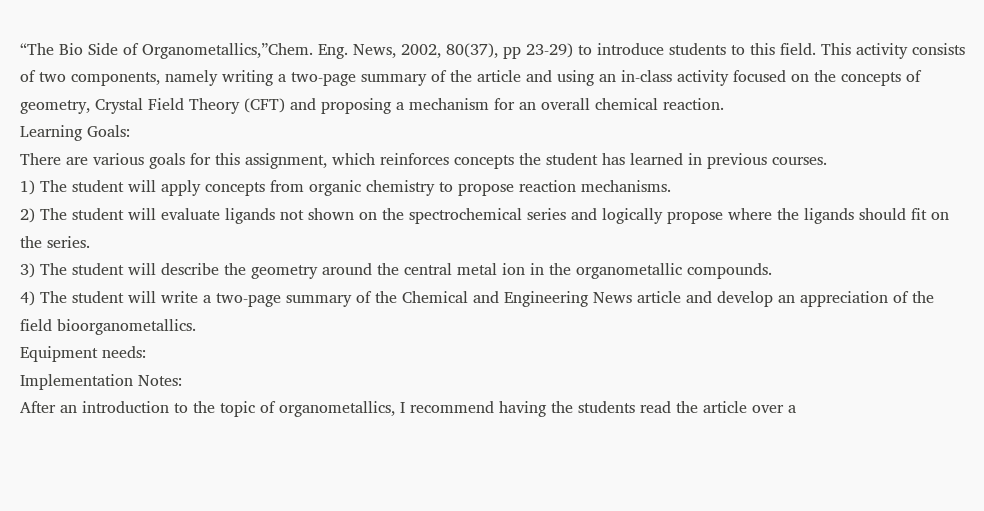“The Bio Side of Organometallics,”Chem. Eng. News, 2002, 80(37), pp 23-29) to introduce students to this field. This activity consists of two components, namely writing a two-page summary of the article and using an in-class activity focused on the concepts of geometry, Crystal Field Theory (CFT) and proposing a mechanism for an overall chemical reaction.
Learning Goals:
There are various goals for this assignment, which reinforces concepts the student has learned in previous courses.
1) The student will apply concepts from organic chemistry to propose reaction mechanisms.
2) The student will evaluate ligands not shown on the spectrochemical series and logically propose where the ligands should fit on the series.
3) The student will describe the geometry around the central metal ion in the organometallic compounds.
4) The student will write a two-page summary of the Chemical and Engineering News article and develop an appreciation of the field bioorganometallics.
Equipment needs:
Implementation Notes:
After an introduction to the topic of organometallics, I recommend having the students read the article over a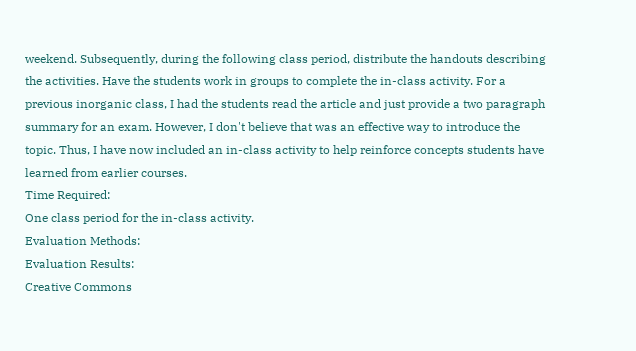weekend. Subsequently, during the following class period, distribute the handouts describing the activities. Have the students work in groups to complete the in-class activity. For a previous inorganic class, I had the students read the article and just provide a two paragraph summary for an exam. However, I don't believe that was an effective way to introduce the topic. Thus, I have now included an in-class activity to help reinforce concepts students have learned from earlier courses.
Time Required:
One class period for the in-class activity.
Evaluation Methods:
Evaluation Results:
Creative Commons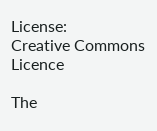License:
Creative Commons Licence

The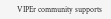VIPEr community supports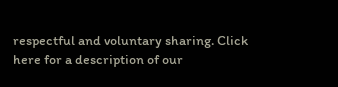respectful and voluntary sharing. Click here for a description of our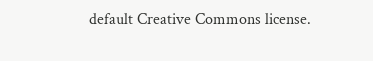default Creative Commons license.